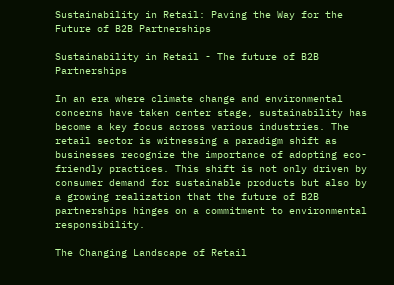Sustainability in Retail: Paving the Way for the Future of B2B Partnerships

Sustainability in Retail - The future of B2B Partnerships

In an era where climate change and environmental concerns have taken center stage, sustainability has become a key focus across various industries. The retail sector is witnessing a paradigm shift as businesses recognize the importance of adopting eco-friendly practices. This shift is not only driven by consumer demand for sustainable products but also by a growing realization that the future of B2B partnerships hinges on a commitment to environmental responsibility.

The Changing Landscape of Retail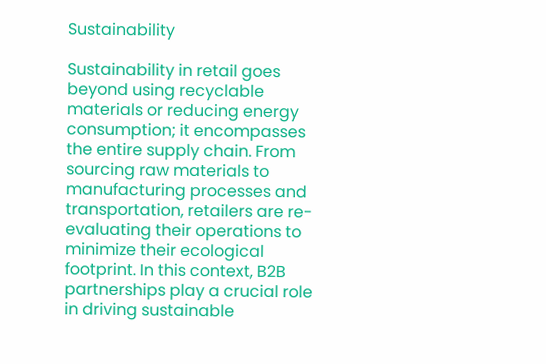Sustainability

Sustainability in retail goes beyond using recyclable materials or reducing energy consumption; it encompasses the entire supply chain. From sourcing raw materials to manufacturing processes and transportation, retailers are re-evaluating their operations to minimize their ecological footprint. In this context, B2B partnerships play a crucial role in driving sustainable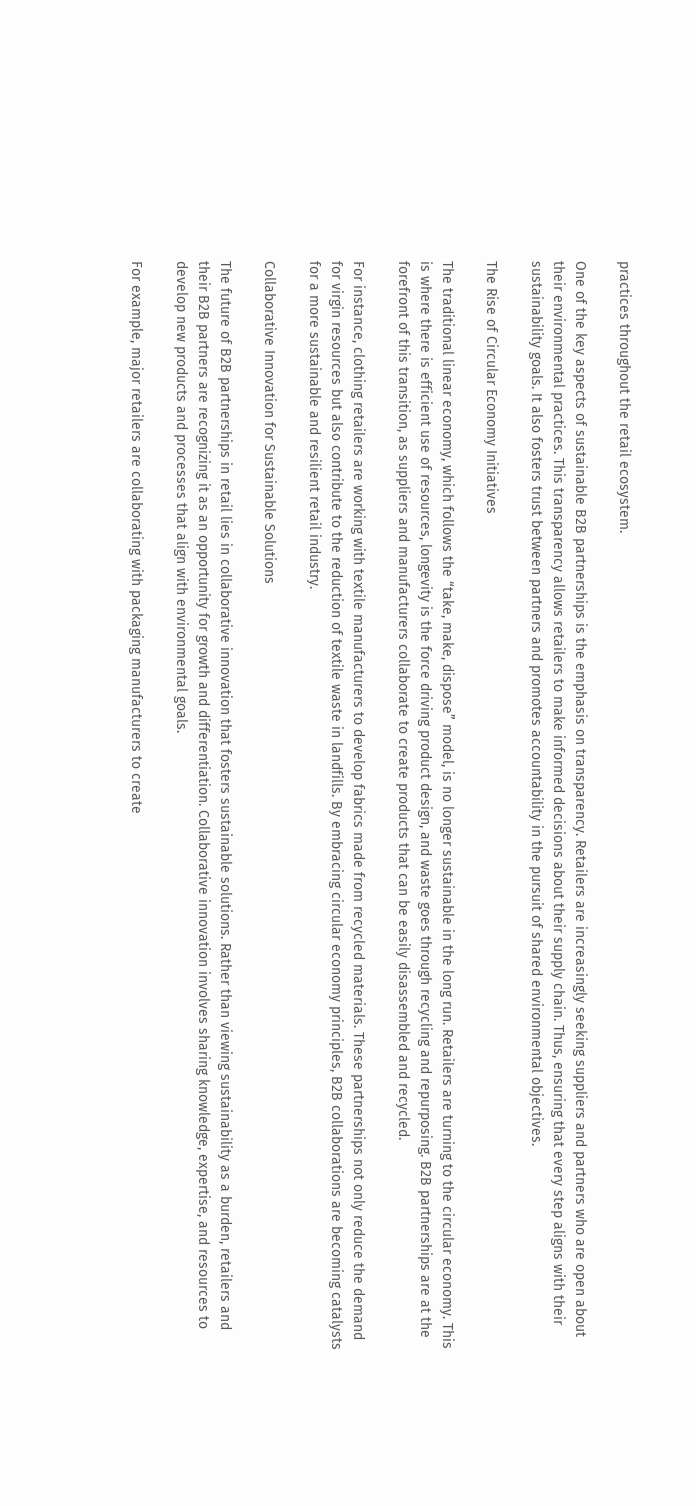practices throughout the retail ecosystem.

One of the key aspects of sustainable B2B partnerships is the emphasis on transparency. Retailers are increasingly seeking suppliers and partners who are open about their environmental practices. This transparency allows retailers to make informed decisions about their supply chain. Thus, ensuring that every step aligns with their sustainability goals. It also fosters trust between partners and promotes accountability in the pursuit of shared environmental objectives.

The Rise of Circular Economy Initiatives

The traditional linear economy, which follows the “take, make, dispose” model, is no longer sustainable in the long run. Retailers are turning to the circular economy. This is where there is efficient use of resources, longevity is the force driving product design, and waste goes through recycling and repurposing. B2B partnerships are at the forefront of this transition, as suppliers and manufacturers collaborate to create products that can be easily disassembled and recycled.

For instance, clothing retailers are working with textile manufacturers to develop fabrics made from recycled materials. These partnerships not only reduce the demand for virgin resources but also contribute to the reduction of textile waste in landfills. By embracing circular economy principles, B2B collaborations are becoming catalysts for a more sustainable and resilient retail industry.

Collaborative Innovation for Sustainable Solutions

The future of B2B partnerships in retail lies in collaborative innovation that fosters sustainable solutions. Rather than viewing sustainability as a burden, retailers and their B2B partners are recognizing it as an opportunity for growth and differentiation. Collaborative innovation involves sharing knowledge, expertise, and resources to develop new products and processes that align with environmental goals.

For example, major retailers are collaborating with packaging manufacturers to create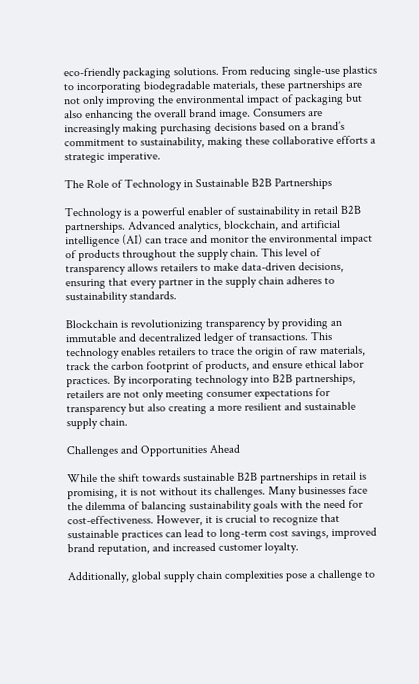eco-friendly packaging solutions. From reducing single-use plastics to incorporating biodegradable materials, these partnerships are not only improving the environmental impact of packaging but also enhancing the overall brand image. Consumers are increasingly making purchasing decisions based on a brand’s commitment to sustainability, making these collaborative efforts a strategic imperative.

The Role of Technology in Sustainable B2B Partnerships

Technology is a powerful enabler of sustainability in retail B2B partnerships. Advanced analytics, blockchain, and artificial intelligence (AI) can trace and monitor the environmental impact of products throughout the supply chain. This level of transparency allows retailers to make data-driven decisions, ensuring that every partner in the supply chain adheres to sustainability standards.

Blockchain is revolutionizing transparency by providing an immutable and decentralized ledger of transactions. This technology enables retailers to trace the origin of raw materials, track the carbon footprint of products, and ensure ethical labor practices. By incorporating technology into B2B partnerships, retailers are not only meeting consumer expectations for transparency but also creating a more resilient and sustainable supply chain.

Challenges and Opportunities Ahead

While the shift towards sustainable B2B partnerships in retail is promising, it is not without its challenges. Many businesses face the dilemma of balancing sustainability goals with the need for cost-effectiveness. However, it is crucial to recognize that sustainable practices can lead to long-term cost savings, improved brand reputation, and increased customer loyalty.

Additionally, global supply chain complexities pose a challenge to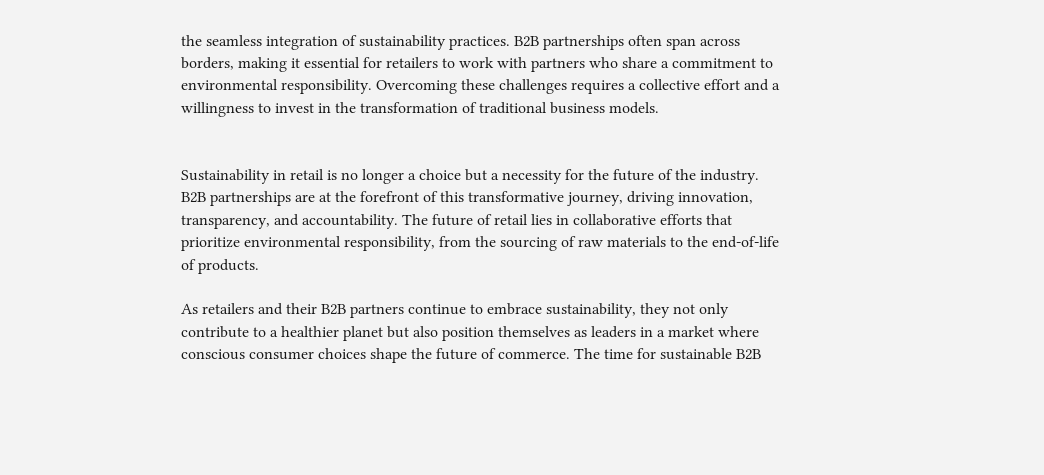the seamless integration of sustainability practices. B2B partnerships often span across borders, making it essential for retailers to work with partners who share a commitment to environmental responsibility. Overcoming these challenges requires a collective effort and a willingness to invest in the transformation of traditional business models.


Sustainability in retail is no longer a choice but a necessity for the future of the industry. B2B partnerships are at the forefront of this transformative journey, driving innovation, transparency, and accountability. The future of retail lies in collaborative efforts that prioritize environmental responsibility, from the sourcing of raw materials to the end-of-life of products.

As retailers and their B2B partners continue to embrace sustainability, they not only contribute to a healthier planet but also position themselves as leaders in a market where conscious consumer choices shape the future of commerce. The time for sustainable B2B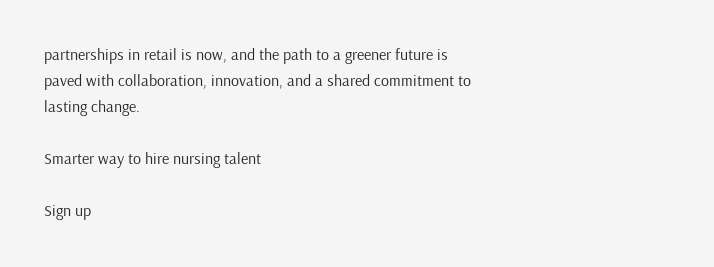partnerships in retail is now, and the path to a greener future is paved with collaboration, innovation, and a shared commitment to lasting change.

Smarter way to hire nursing talent

Sign up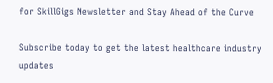for SkillGigs Newsletter and Stay Ahead of the Curve

Subscribe today to get the latest healthcare industry updates